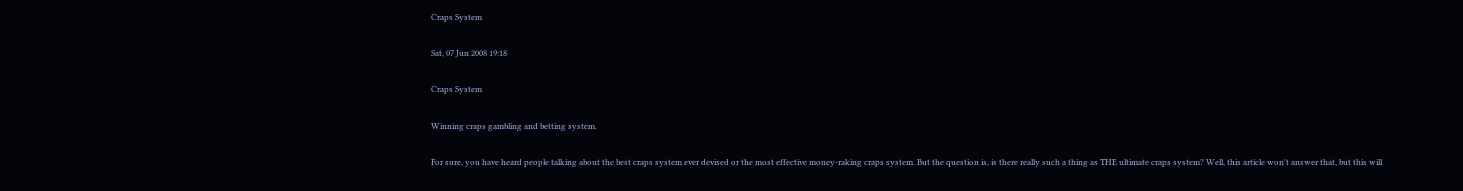Craps System

Sat, 07 Jun 2008 19:18

Craps System

Winning craps gambling and betting system.

For sure, you have heard people talking about the best craps system ever devised or the most effective money-raking craps system. But the question is, is there really such a thing as THE ultimate craps system? Well, this article won't answer that, but this will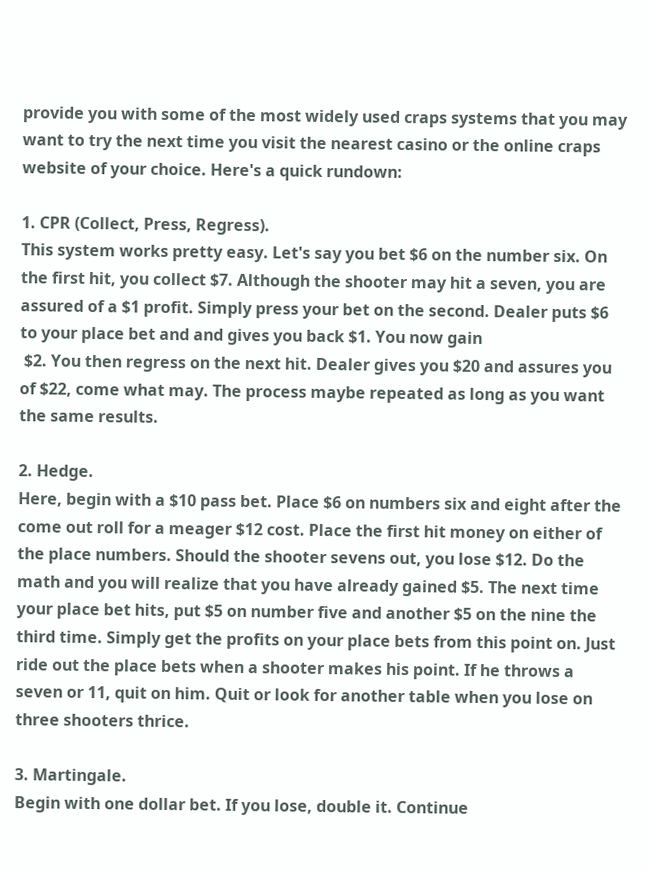provide you with some of the most widely used craps systems that you may want to try the next time you visit the nearest casino or the online craps website of your choice. Here's a quick rundown:

1. CPR (Collect, Press, Regress).
This system works pretty easy. Let's say you bet $6 on the number six. On the first hit, you collect $7. Although the shooter may hit a seven, you are assured of a $1 profit. Simply press your bet on the second. Dealer puts $6 to your place bet and and gives you back $1. You now gain
 $2. You then regress on the next hit. Dealer gives you $20 and assures you of $22, come what may. The process maybe repeated as long as you want the same results.

2. Hedge.
Here, begin with a $10 pass bet. Place $6 on numbers six and eight after the come out roll for a meager $12 cost. Place the first hit money on either of the place numbers. Should the shooter sevens out, you lose $12. Do the math and you will realize that you have already gained $5. The next time your place bet hits, put $5 on number five and another $5 on the nine the third time. Simply get the profits on your place bets from this point on. Just ride out the place bets when a shooter makes his point. If he throws a seven or 11, quit on him. Quit or look for another table when you lose on three shooters thrice.

3. Martingale.
Begin with one dollar bet. If you lose, double it. Continue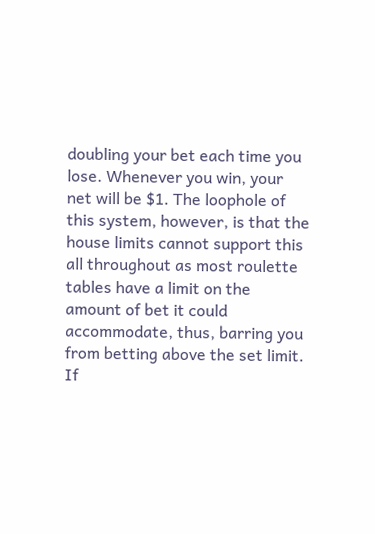doubling your bet each time you lose. Whenever you win, your net will be $1. The loophole of this system, however, is that the house limits cannot support this all throughout as most roulette tables have a limit on the amount of bet it could accommodate, thus, barring you from betting above the set limit. If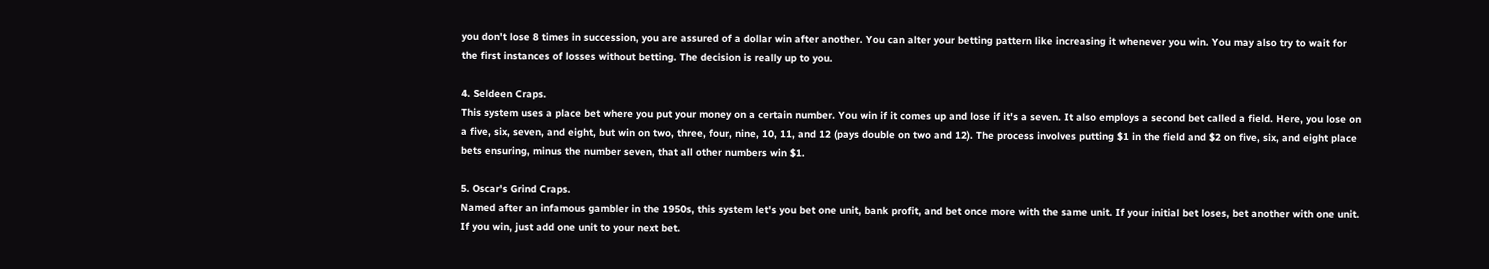you don't lose 8 times in succession, you are assured of a dollar win after another. You can alter your betting pattern like increasing it whenever you win. You may also try to wait for the first instances of losses without betting. The decision is really up to you.

4. Seldeen Craps.
This system uses a place bet where you put your money on a certain number. You win if it comes up and lose if it's a seven. It also employs a second bet called a field. Here, you lose on a five, six, seven, and eight, but win on two, three, four, nine, 10, 11, and 12 (pays double on two and 12). The process involves putting $1 in the field and $2 on five, six, and eight place bets ensuring, minus the number seven, that all other numbers win $1.

5. Oscar's Grind Craps.
Named after an infamous gambler in the 1950s, this system let's you bet one unit, bank profit, and bet once more with the same unit. If your initial bet loses, bet another with one unit. If you win, just add one unit to your next bet.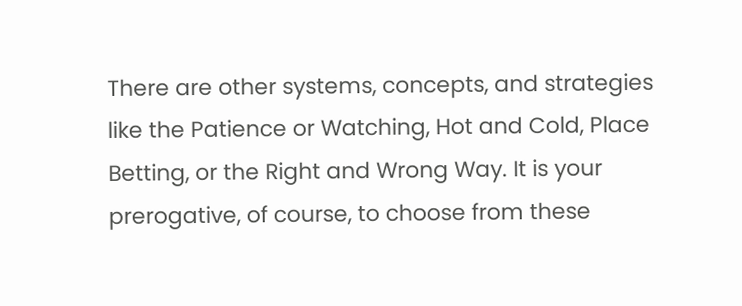There are other systems, concepts, and strategies like the Patience or Watching, Hot and Cold, Place Betting, or the Right and Wrong Way. It is your prerogative, of course, to choose from these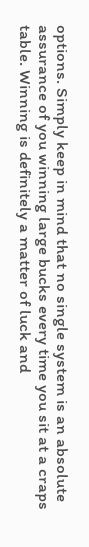options. Simply keep in mind that no single system is an absolute assurance of you winning large bucks every time you sit at a craps table. Winning is definitely a matter of luck and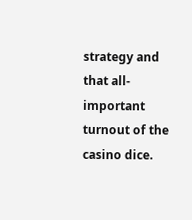strategy and that all-important turnout of the casino dice.